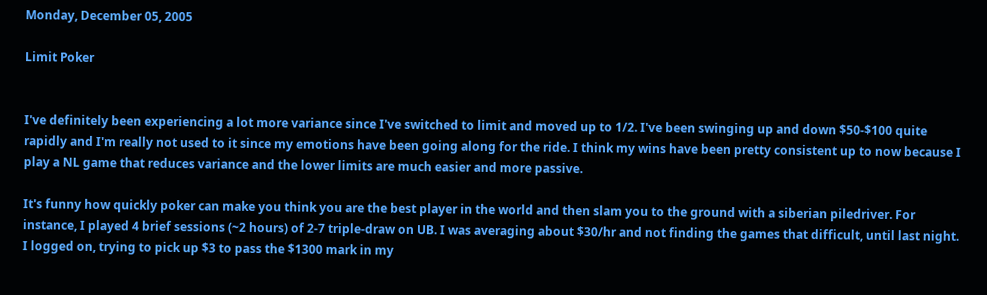Monday, December 05, 2005

Limit Poker


I've definitely been experiencing a lot more variance since I've switched to limit and moved up to 1/2. I've been swinging up and down $50-$100 quite rapidly and I'm really not used to it since my emotions have been going along for the ride. I think my wins have been pretty consistent up to now because I play a NL game that reduces variance and the lower limits are much easier and more passive.

It's funny how quickly poker can make you think you are the best player in the world and then slam you to the ground with a siberian piledriver. For instance, I played 4 brief sessions (~2 hours) of 2-7 triple-draw on UB. I was averaging about $30/hr and not finding the games that difficult, until last night. I logged on, trying to pick up $3 to pass the $1300 mark in my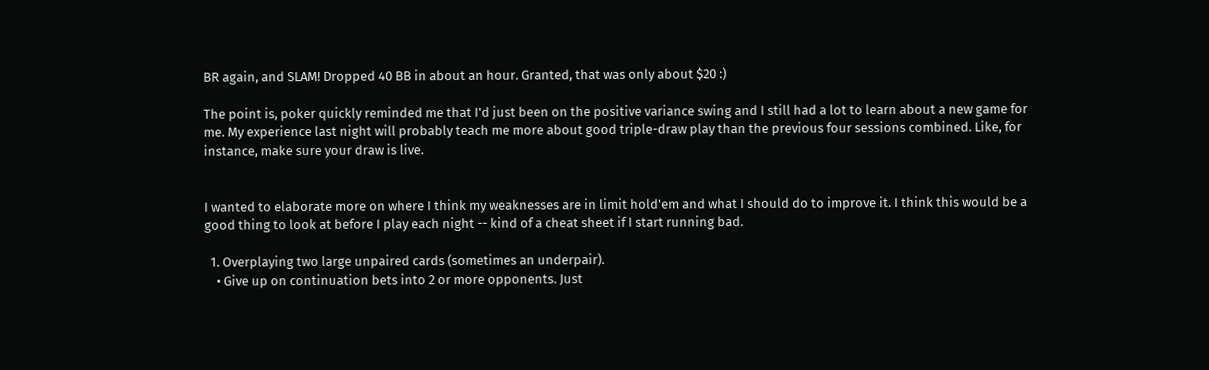BR again, and SLAM! Dropped 40 BB in about an hour. Granted, that was only about $20 :)

The point is, poker quickly reminded me that I'd just been on the positive variance swing and I still had a lot to learn about a new game for me. My experience last night will probably teach me more about good triple-draw play than the previous four sessions combined. Like, for instance, make sure your draw is live.


I wanted to elaborate more on where I think my weaknesses are in limit hold'em and what I should do to improve it. I think this would be a good thing to look at before I play each night -- kind of a cheat sheet if I start running bad.

  1. Overplaying two large unpaired cards (sometimes an underpair).
    • Give up on continuation bets into 2 or more opponents. Just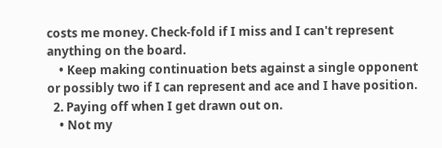costs me money. Check-fold if I miss and I can't represent anything on the board.
    • Keep making continuation bets against a single opponent or possibly two if I can represent and ace and I have position.
  2. Paying off when I get drawn out on.
    • Not my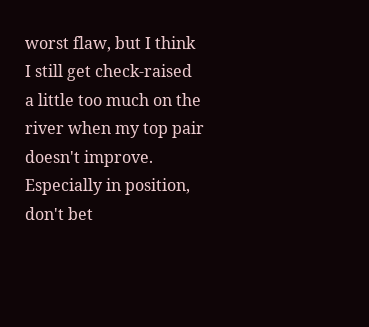worst flaw, but I think I still get check-raised a little too much on the river when my top pair doesn't improve. Especially in position, don't bet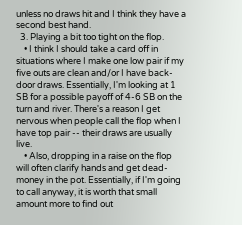unless no draws hit and I think they have a second best hand.
  3. Playing a bit too tight on the flop.
    • I think I should take a card off in situations where I make one low pair if my five outs are clean and/or I have back-door draws. Essentially, I'm looking at 1 SB for a possible payoff of 4-6 SB on the turn and river. There's a reason I get nervous when people call the flop when I have top pair -- their draws are usually live.
    • Also, dropping in a raise on the flop will often clarify hands and get dead-money in the pot. Essentially, if I'm going to call anyway, it is worth that small amount more to find out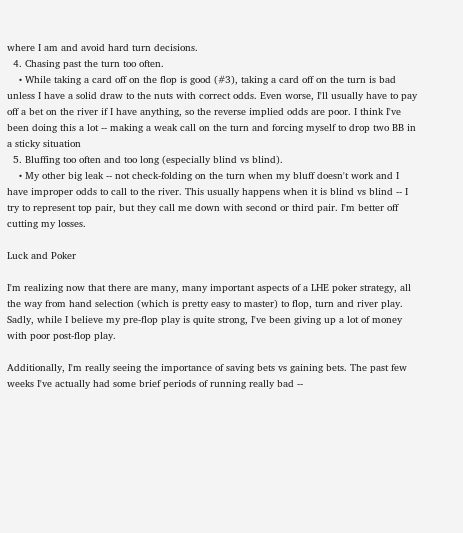where I am and avoid hard turn decisions.
  4. Chasing past the turn too often.
    • While taking a card off on the flop is good (#3), taking a card off on the turn is bad unless I have a solid draw to the nuts with correct odds. Even worse, I'll usually have to pay off a bet on the river if I have anything, so the reverse implied odds are poor. I think I've been doing this a lot -- making a weak call on the turn and forcing myself to drop two BB in a sticky situation
  5. Bluffing too often and too long (especially blind vs blind).
    • My other big leak -- not check-folding on the turn when my bluff doesn't work and I have improper odds to call to the river. This usually happens when it is blind vs blind -- I try to represent top pair, but they call me down with second or third pair. I'm better off cutting my losses.

Luck and Poker

I'm realizing now that there are many, many important aspects of a LHE poker strategy, all the way from hand selection (which is pretty easy to master) to flop, turn and river play. Sadly, while I believe my pre-flop play is quite strong, I've been giving up a lot of money with poor post-flop play.

Additionally, I'm really seeing the importance of saving bets vs gaining bets. The past few weeks I've actually had some brief periods of running really bad --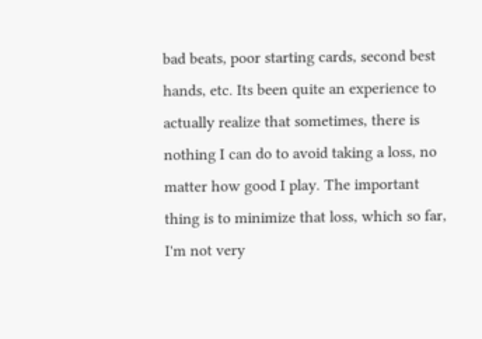bad beats, poor starting cards, second best hands, etc. Its been quite an experience to actually realize that sometimes, there is nothing I can do to avoid taking a loss, no matter how good I play. The important thing is to minimize that loss, which so far, I'm not very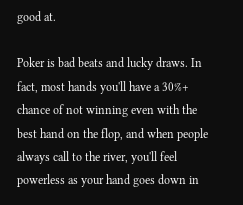good at.

Poker is bad beats and lucky draws. In fact, most hands you'll have a 30%+ chance of not winning even with the best hand on the flop, and when people always call to the river, you'll feel powerless as your hand goes down in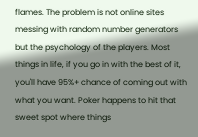flames. The problem is not online sites messing with random number generators but the psychology of the players. Most things in life, if you go in with the best of it, you'll have 95%+ chance of coming out with what you want. Poker happens to hit that sweet spot where things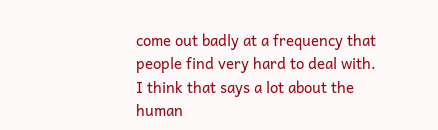come out badly at a frequency that people find very hard to deal with. I think that says a lot about the human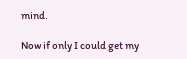mind.

Now if only I could get my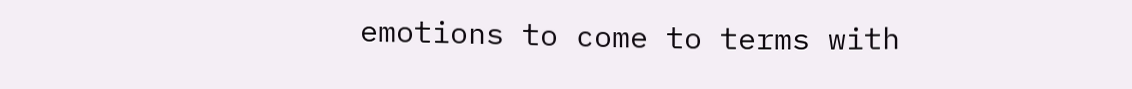emotions to come to terms with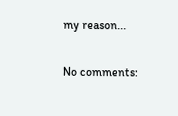my reason...

No comments: